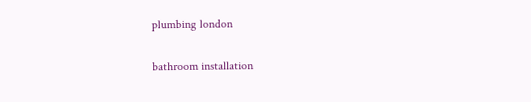plumbing london

bathroom installation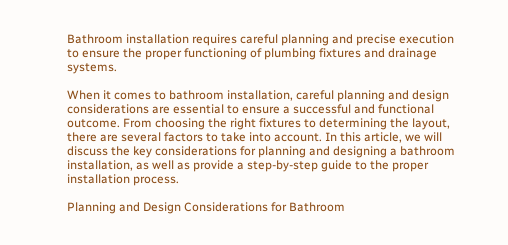Bathroom installation requires careful planning and precise execution to ensure the proper functioning of plumbing fixtures and drainage systems.

When it comes to bathroom installation, careful planning and design considerations are essential to ensure a successful and functional outcome. From choosing the right fixtures to determining the layout, there are several factors to take into account. In this article, we will discuss the key considerations for planning and designing a bathroom installation, as well as provide a step-by-step guide to the proper installation process.

Planning and Design Considerations for Bathroom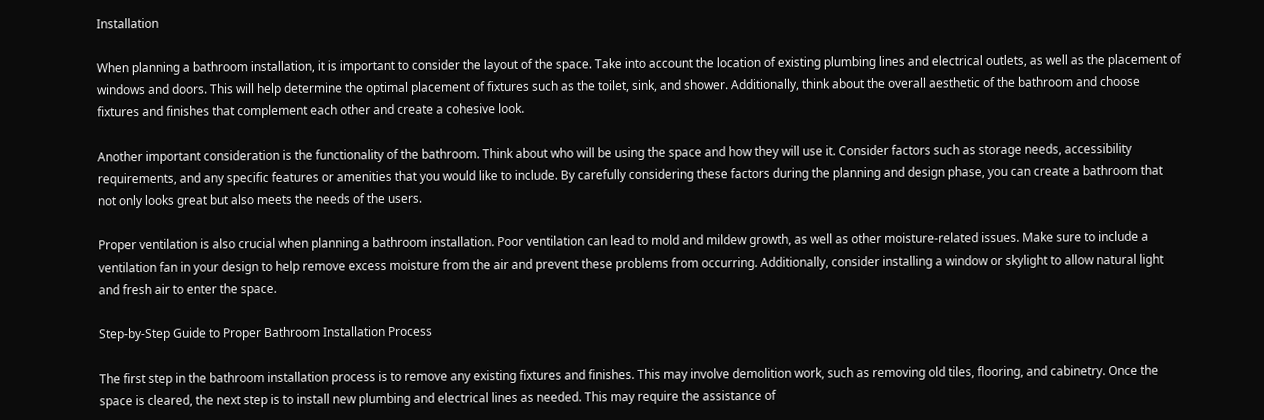Installation

When planning a bathroom installation, it is important to consider the layout of the space. Take into account the location of existing plumbing lines and electrical outlets, as well as the placement of windows and doors. This will help determine the optimal placement of fixtures such as the toilet, sink, and shower. Additionally, think about the overall aesthetic of the bathroom and choose fixtures and finishes that complement each other and create a cohesive look.

Another important consideration is the functionality of the bathroom. Think about who will be using the space and how they will use it. Consider factors such as storage needs, accessibility requirements, and any specific features or amenities that you would like to include. By carefully considering these factors during the planning and design phase, you can create a bathroom that not only looks great but also meets the needs of the users.

Proper ventilation is also crucial when planning a bathroom installation. Poor ventilation can lead to mold and mildew growth, as well as other moisture-related issues. Make sure to include a ventilation fan in your design to help remove excess moisture from the air and prevent these problems from occurring. Additionally, consider installing a window or skylight to allow natural light and fresh air to enter the space.

Step-by-Step Guide to Proper Bathroom Installation Process

The first step in the bathroom installation process is to remove any existing fixtures and finishes. This may involve demolition work, such as removing old tiles, flooring, and cabinetry. Once the space is cleared, the next step is to install new plumbing and electrical lines as needed. This may require the assistance of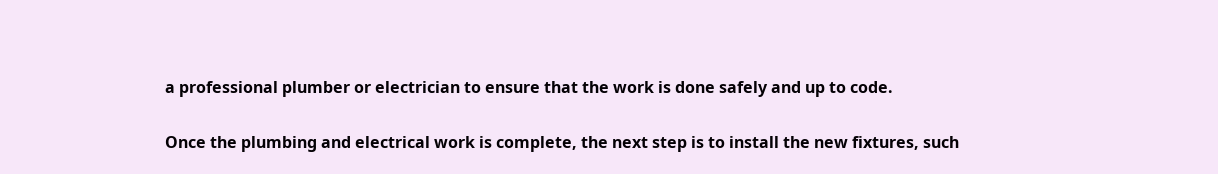a professional plumber or electrician to ensure that the work is done safely and up to code.

Once the plumbing and electrical work is complete, the next step is to install the new fixtures, such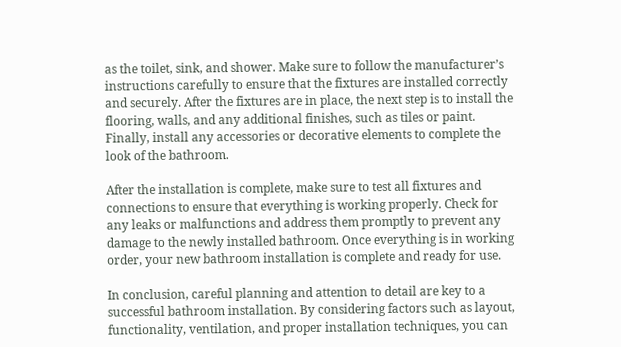as the toilet, sink, and shower. Make sure to follow the manufacturer’s instructions carefully to ensure that the fixtures are installed correctly and securely. After the fixtures are in place, the next step is to install the flooring, walls, and any additional finishes, such as tiles or paint. Finally, install any accessories or decorative elements to complete the look of the bathroom.

After the installation is complete, make sure to test all fixtures and connections to ensure that everything is working properly. Check for any leaks or malfunctions and address them promptly to prevent any damage to the newly installed bathroom. Once everything is in working order, your new bathroom installation is complete and ready for use.

In conclusion, careful planning and attention to detail are key to a successful bathroom installation. By considering factors such as layout, functionality, ventilation, and proper installation techniques, you can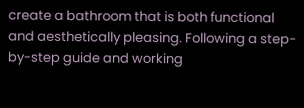create a bathroom that is both functional and aesthetically pleasing. Following a step-by-step guide and working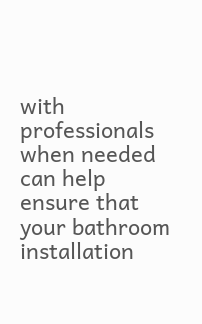with professionals when needed can help ensure that your bathroom installation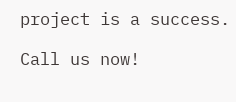project is a success.

Call us now!